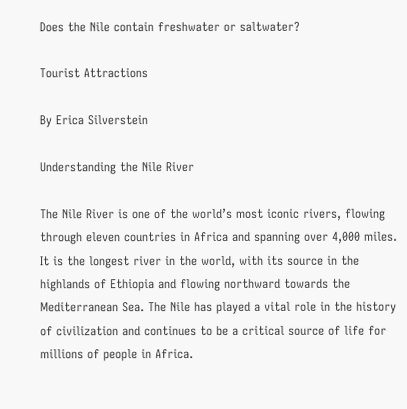Does the Nile contain freshwater or saltwater?

Tourist Attractions

By Erica Silverstein

Understanding the Nile River

The Nile River is one of the world’s most iconic rivers, flowing through eleven countries in Africa and spanning over 4,000 miles. It is the longest river in the world, with its source in the highlands of Ethiopia and flowing northward towards the Mediterranean Sea. The Nile has played a vital role in the history of civilization and continues to be a critical source of life for millions of people in Africa.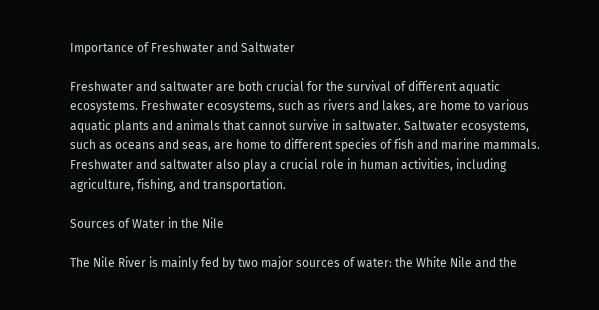Importance of Freshwater and Saltwater

Freshwater and saltwater are both crucial for the survival of different aquatic ecosystems. Freshwater ecosystems, such as rivers and lakes, are home to various aquatic plants and animals that cannot survive in saltwater. Saltwater ecosystems, such as oceans and seas, are home to different species of fish and marine mammals. Freshwater and saltwater also play a crucial role in human activities, including agriculture, fishing, and transportation.

Sources of Water in the Nile

The Nile River is mainly fed by two major sources of water: the White Nile and the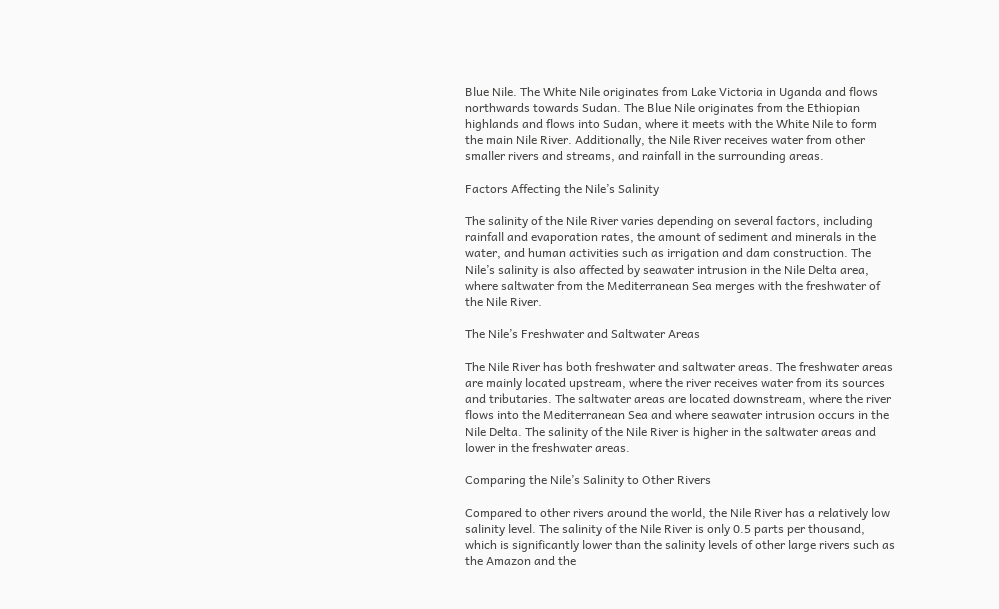Blue Nile. The White Nile originates from Lake Victoria in Uganda and flows northwards towards Sudan. The Blue Nile originates from the Ethiopian highlands and flows into Sudan, where it meets with the White Nile to form the main Nile River. Additionally, the Nile River receives water from other smaller rivers and streams, and rainfall in the surrounding areas.

Factors Affecting the Nile’s Salinity

The salinity of the Nile River varies depending on several factors, including rainfall and evaporation rates, the amount of sediment and minerals in the water, and human activities such as irrigation and dam construction. The Nile’s salinity is also affected by seawater intrusion in the Nile Delta area, where saltwater from the Mediterranean Sea merges with the freshwater of the Nile River.

The Nile’s Freshwater and Saltwater Areas

The Nile River has both freshwater and saltwater areas. The freshwater areas are mainly located upstream, where the river receives water from its sources and tributaries. The saltwater areas are located downstream, where the river flows into the Mediterranean Sea and where seawater intrusion occurs in the Nile Delta. The salinity of the Nile River is higher in the saltwater areas and lower in the freshwater areas.

Comparing the Nile’s Salinity to Other Rivers

Compared to other rivers around the world, the Nile River has a relatively low salinity level. The salinity of the Nile River is only 0.5 parts per thousand, which is significantly lower than the salinity levels of other large rivers such as the Amazon and the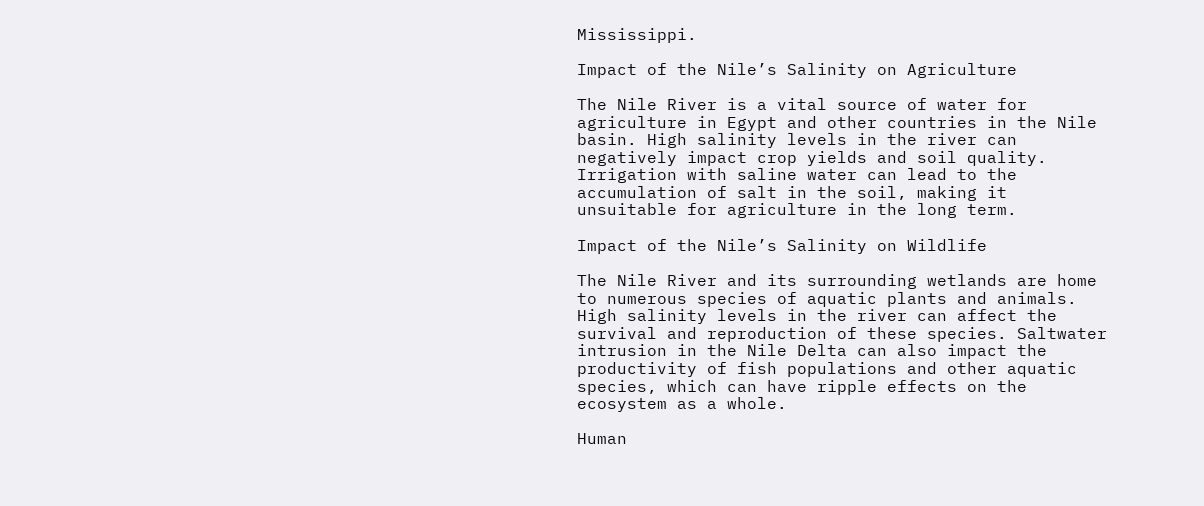Mississippi.

Impact of the Nile’s Salinity on Agriculture

The Nile River is a vital source of water for agriculture in Egypt and other countries in the Nile basin. High salinity levels in the river can negatively impact crop yields and soil quality. Irrigation with saline water can lead to the accumulation of salt in the soil, making it unsuitable for agriculture in the long term.

Impact of the Nile’s Salinity on Wildlife

The Nile River and its surrounding wetlands are home to numerous species of aquatic plants and animals. High salinity levels in the river can affect the survival and reproduction of these species. Saltwater intrusion in the Nile Delta can also impact the productivity of fish populations and other aquatic species, which can have ripple effects on the ecosystem as a whole.

Human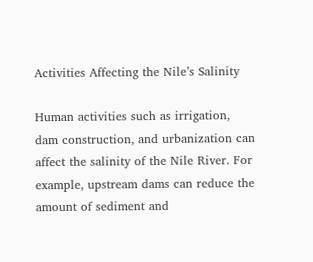Activities Affecting the Nile’s Salinity

Human activities such as irrigation, dam construction, and urbanization can affect the salinity of the Nile River. For example, upstream dams can reduce the amount of sediment and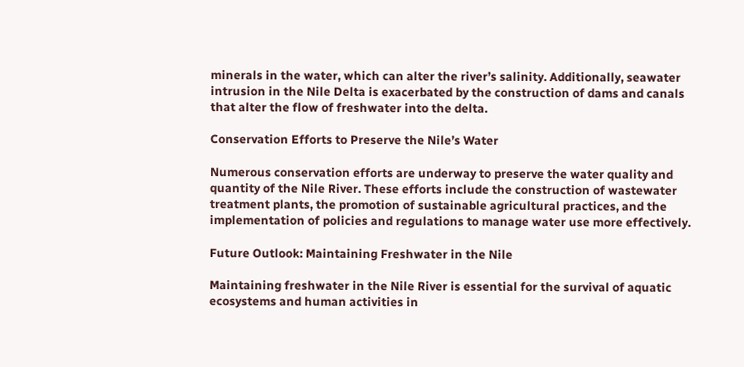minerals in the water, which can alter the river’s salinity. Additionally, seawater intrusion in the Nile Delta is exacerbated by the construction of dams and canals that alter the flow of freshwater into the delta.

Conservation Efforts to Preserve the Nile’s Water

Numerous conservation efforts are underway to preserve the water quality and quantity of the Nile River. These efforts include the construction of wastewater treatment plants, the promotion of sustainable agricultural practices, and the implementation of policies and regulations to manage water use more effectively.

Future Outlook: Maintaining Freshwater in the Nile

Maintaining freshwater in the Nile River is essential for the survival of aquatic ecosystems and human activities in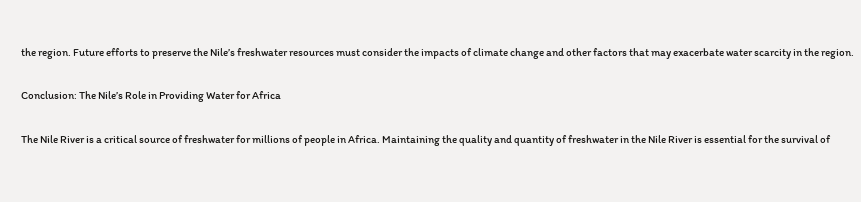the region. Future efforts to preserve the Nile’s freshwater resources must consider the impacts of climate change and other factors that may exacerbate water scarcity in the region.

Conclusion: The Nile’s Role in Providing Water for Africa

The Nile River is a critical source of freshwater for millions of people in Africa. Maintaining the quality and quantity of freshwater in the Nile River is essential for the survival of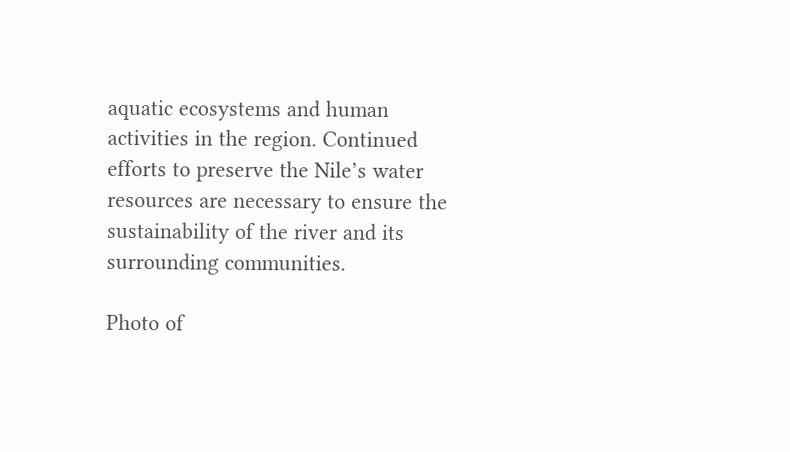aquatic ecosystems and human activities in the region. Continued efforts to preserve the Nile’s water resources are necessary to ensure the sustainability of the river and its surrounding communities.

Photo of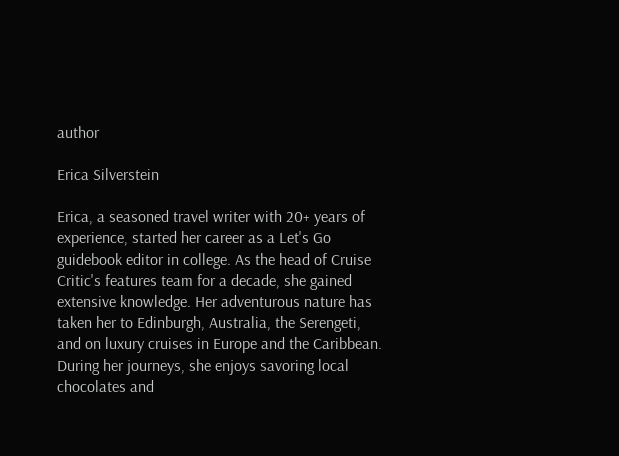author

Erica Silverstein

Erica, a seasoned travel writer with 20+ years of experience, started her career as a Let's Go guidebook editor in college. As the head of Cruise Critic's features team for a decade, she gained extensive knowledge. Her adventurous nature has taken her to Edinburgh, Australia, the Serengeti, and on luxury cruises in Europe and the Caribbean. During her journeys, she enjoys savoring local chocolates and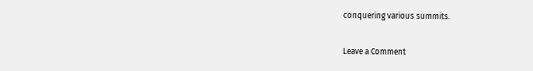conquering various summits.

Leave a Comment